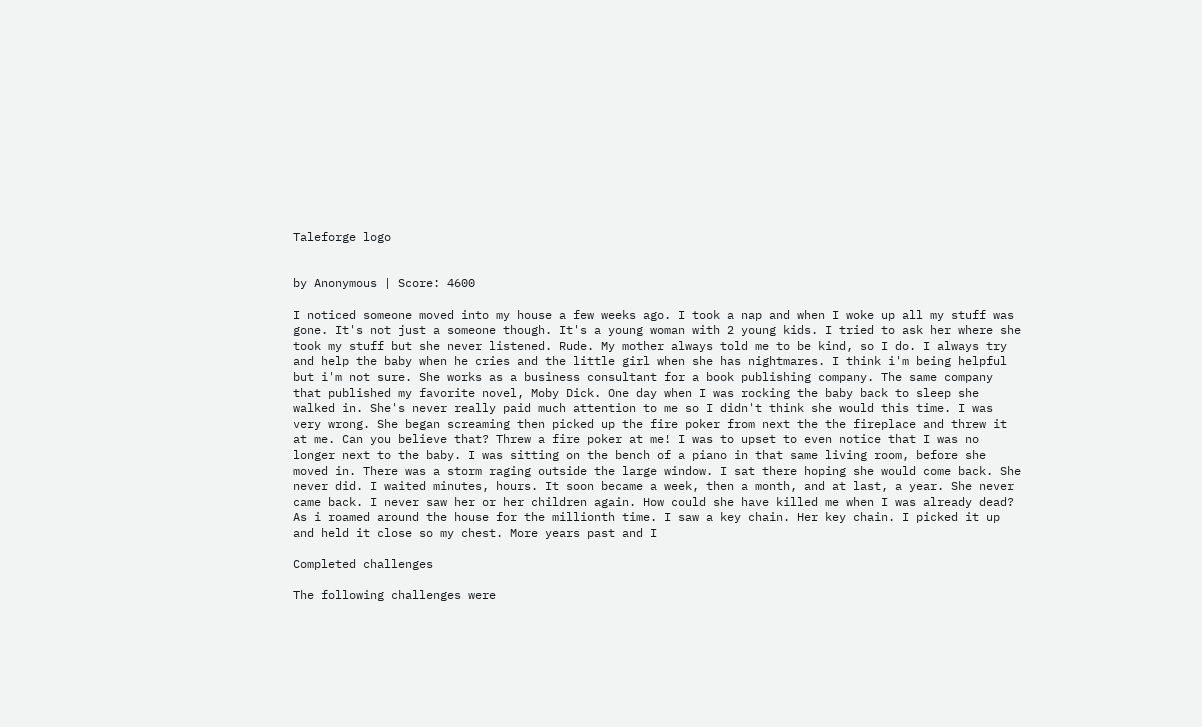Taleforge logo


by Anonymous | Score: 4600

I noticed someone moved into my house a few weeks ago. I took a nap and when I woke up all my stuff was gone. It's not just a someone though. It's a young woman with 2 young kids. I tried to ask her where she took my stuff but she never listened. Rude. My mother always told me to be kind, so I do. I always try and help the baby when he cries and the little girl when she has nightmares. I think i'm being helpful but i'm not sure. She works as a business consultant for a book publishing company. The same company that published my favorite novel, Moby Dick. One day when I was rocking the baby back to sleep she walked in. She's never really paid much attention to me so I didn't think she would this time. I was very wrong. She began screaming then picked up the fire poker from next the the fireplace and threw it at me. Can you believe that? Threw a fire poker at me! I was to upset to even notice that I was no longer next to the baby. I was sitting on the bench of a piano in that same living room, before she moved in. There was a storm raging outside the large window. I sat there hoping she would come back. She never did. I waited minutes, hours. It soon became a week, then a month, and at last, a year. She never came back. I never saw her or her children again. How could she have killed me when I was already dead? As i roamed around the house for the millionth time. I saw a key chain. Her key chain. I picked it up and held it close so my chest. More years past and I

Completed challenges

The following challenges were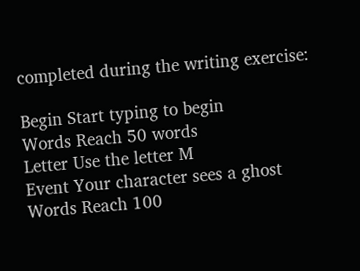completed during the writing exercise:

Begin Start typing to begin
Words Reach 50 words
Letter Use the letter M
Event Your character sees a ghost
Words Reach 100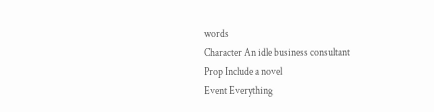words
Character An idle business consultant
Prop Include a novel
Event Everything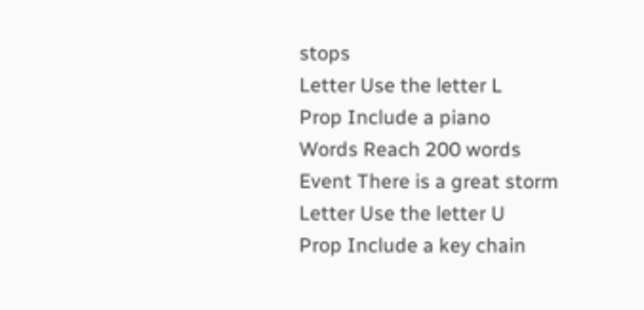stops
Letter Use the letter L
Prop Include a piano
Words Reach 200 words
Event There is a great storm
Letter Use the letter U
Prop Include a key chain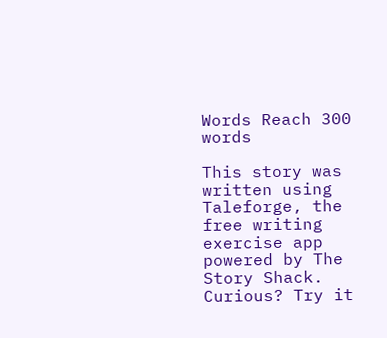Words Reach 300 words

This story was written using Taleforge, the free writing exercise app powered by The Story Shack. Curious? Try it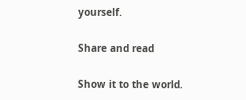yourself.

Share and read

Show it to the world.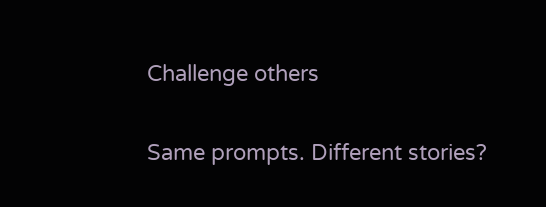Challenge others

Same prompts. Different stories?